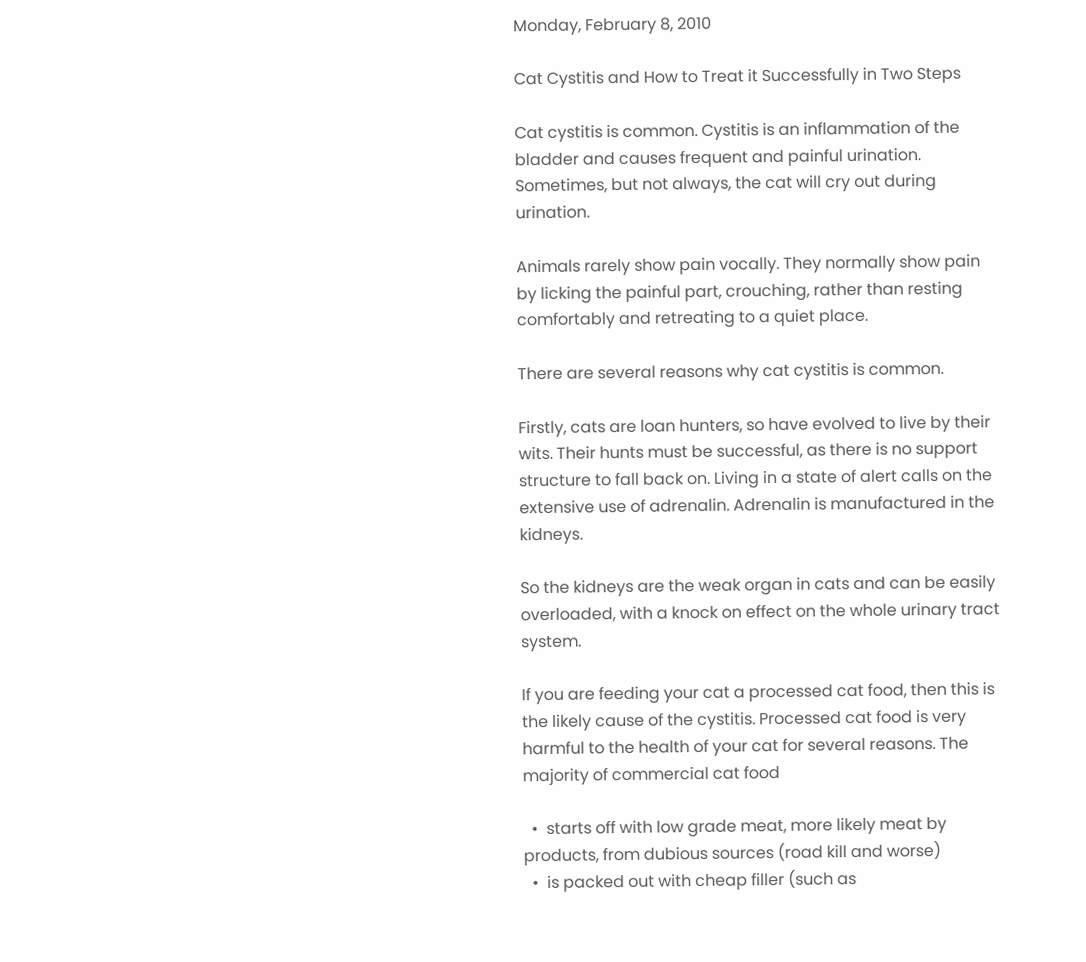Monday, February 8, 2010

Cat Cystitis and How to Treat it Successfully in Two Steps

Cat cystitis is common. Cystitis is an inflammation of the bladder and causes frequent and painful urination. Sometimes, but not always, the cat will cry out during urination.

Animals rarely show pain vocally. They normally show pain by licking the painful part, crouching, rather than resting comfortably and retreating to a quiet place.

There are several reasons why cat cystitis is common.

Firstly, cats are loan hunters, so have evolved to live by their wits. Their hunts must be successful, as there is no support structure to fall back on. Living in a state of alert calls on the extensive use of adrenalin. Adrenalin is manufactured in the kidneys.

So the kidneys are the weak organ in cats and can be easily overloaded, with a knock on effect on the whole urinary tract system.

If you are feeding your cat a processed cat food, then this is the likely cause of the cystitis. Processed cat food is very harmful to the health of your cat for several reasons. The majority of commercial cat food

  •  starts off with low grade meat, more likely meat by products, from dubious sources (road kill and worse)
  •  is packed out with cheap filler (such as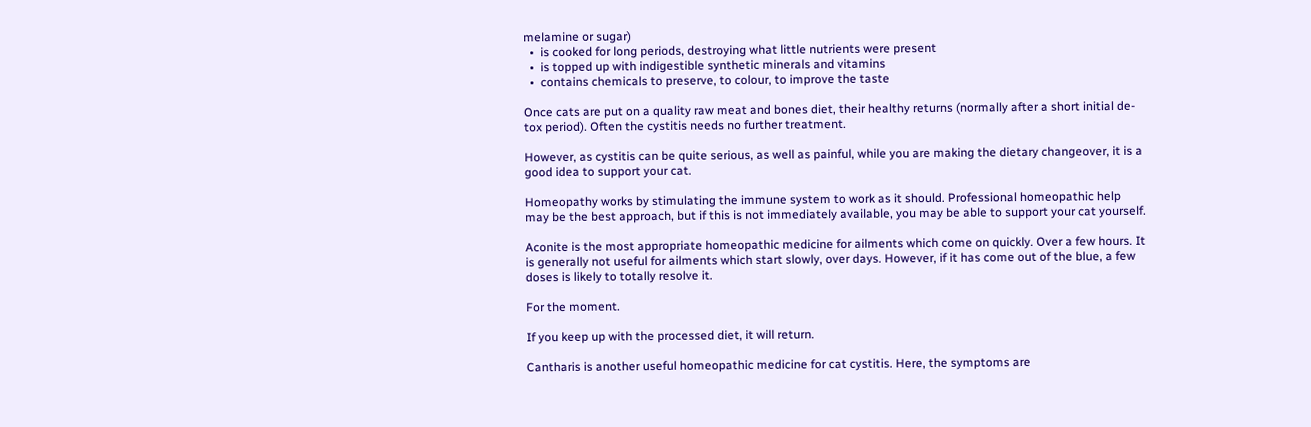melamine or sugar)
  •  is cooked for long periods, destroying what little nutrients were present
  •  is topped up with indigestible synthetic minerals and vitamins
  •  contains chemicals to preserve, to colour, to improve the taste

Once cats are put on a quality raw meat and bones diet, their healthy returns (normally after a short initial de-tox period). Often the cystitis needs no further treatment.

However, as cystitis can be quite serious, as well as painful, while you are making the dietary changeover, it is a good idea to support your cat.

Homeopathy works by stimulating the immune system to work as it should. Professional homeopathic help may be the best approach, but if this is not immediately available, you may be able to support your cat yourself.

Aconite is the most appropriate homeopathic medicine for ailments which come on quickly. Over a few hours. It is generally not useful for ailments which start slowly, over days. However, if it has come out of the blue, a few doses is likely to totally resolve it.

For the moment.

If you keep up with the processed diet, it will return.

Cantharis is another useful homeopathic medicine for cat cystitis. Here, the symptoms are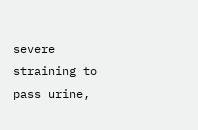severe straining to pass urine,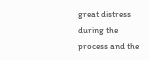great distress during the process and the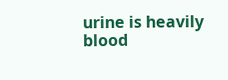urine is heavily blood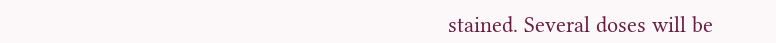stained. Several doses will be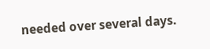needed over several days.